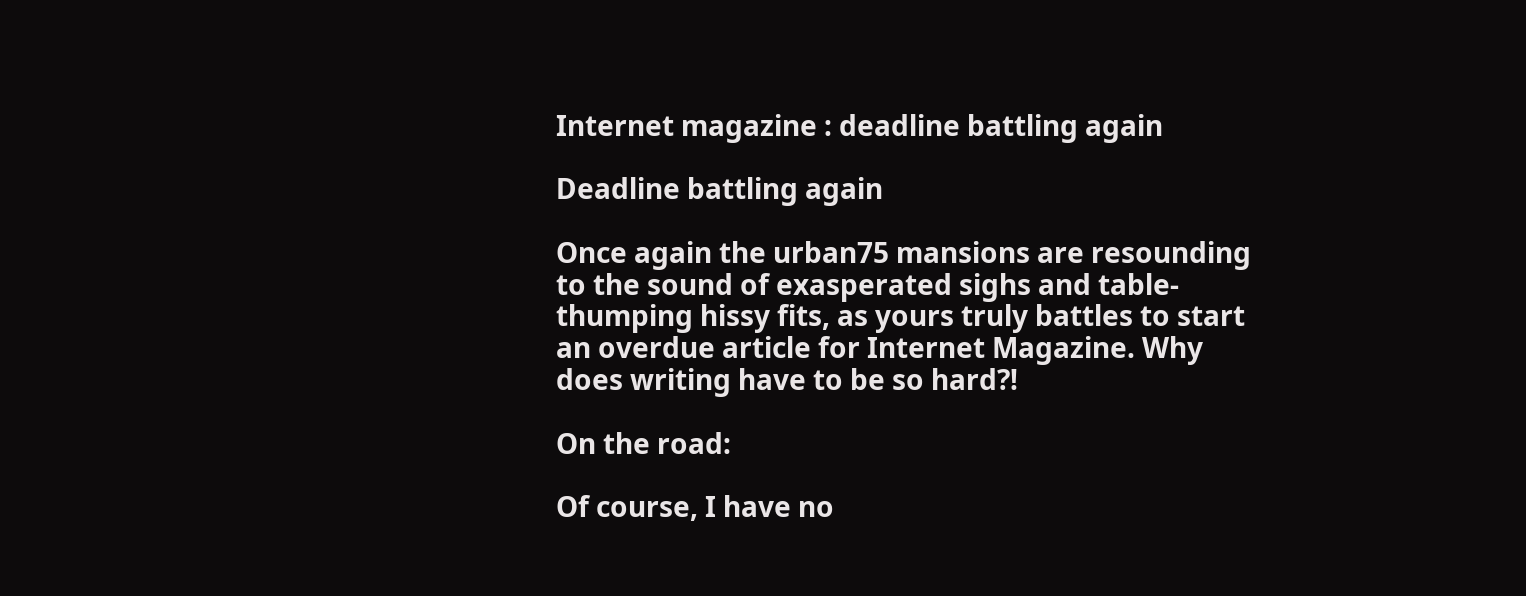Internet magazine : deadline battling again

Deadline battling again

Once again the urban75 mansions are resounding to the sound of exasperated sighs and table-thumping hissy fits, as yours truly battles to start an overdue article for Internet Magazine. Why does writing have to be so hard?!

On the road:

Of course, I have no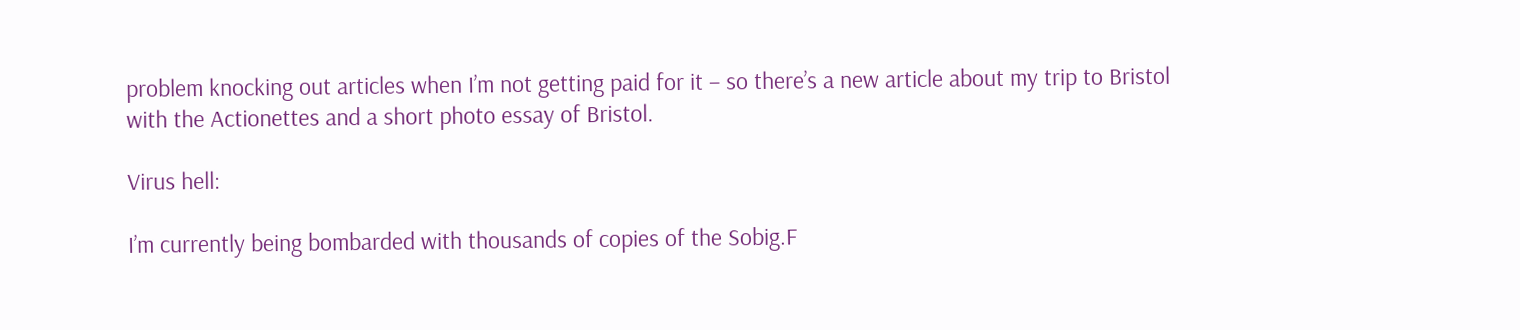problem knocking out articles when I’m not getting paid for it – so there’s a new article about my trip to Bristol with the Actionettes and a short photo essay of Bristol.

Virus hell:

I’m currently being bombarded with thousands of copies of the Sobig.F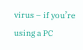virus – if you’re using a PC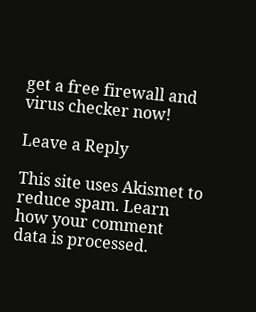get a free firewall and virus checker now!

Leave a Reply

This site uses Akismet to reduce spam. Learn how your comment data is processed.